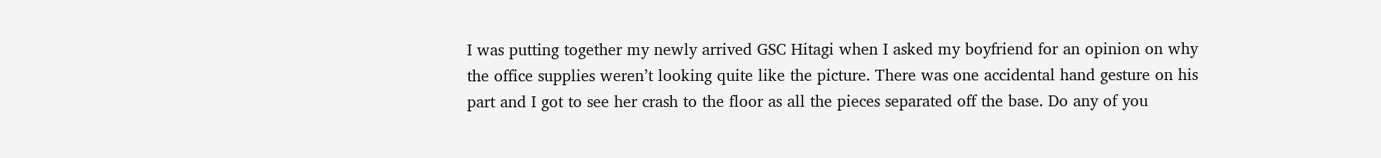I was putting together my newly arrived GSC Hitagi when I asked my boyfriend for an opinion on why the office supplies weren’t looking quite like the picture. There was one accidental hand gesture on his part and I got to see her crash to the floor as all the pieces separated off the base. Do any of you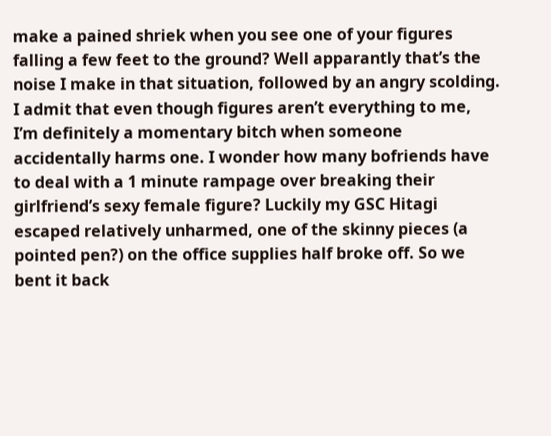make a pained shriek when you see one of your figures falling a few feet to the ground? Well apparantly that’s the noise I make in that situation, followed by an angry scolding. I admit that even though figures aren’t everything to me,  I’m definitely a momentary bitch when someone accidentally harms one. I wonder how many bofriends have to deal with a 1 minute rampage over breaking their girlfriend’s sexy female figure? Luckily my GSC Hitagi escaped relatively unharmed, one of the skinny pieces (a pointed pen?) on the office supplies half broke off. So we bent it back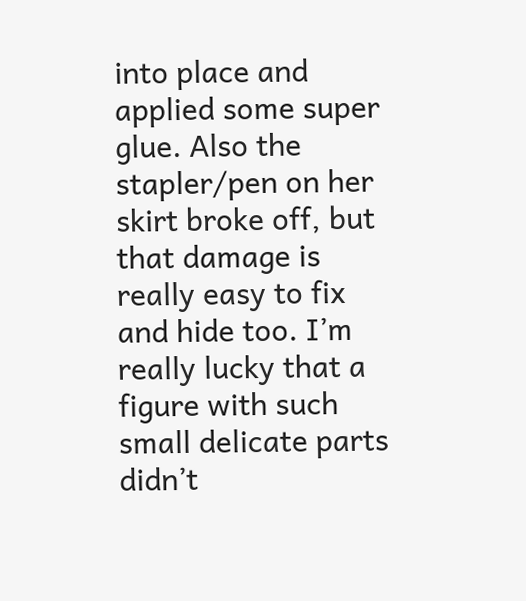into place and applied some super glue. Also the stapler/pen on her skirt broke off, but that damage is really easy to fix and hide too. I’m really lucky that a figure with such small delicate parts didn’t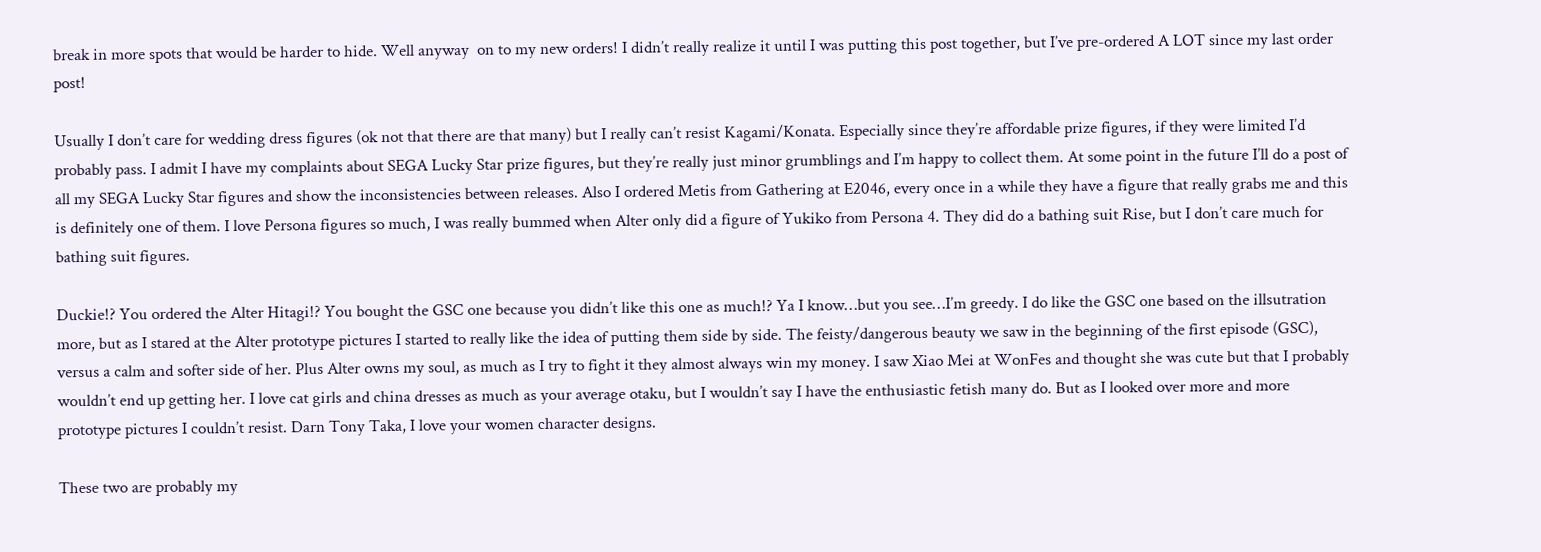break in more spots that would be harder to hide. Well anyway  on to my new orders! I didn’t really realize it until I was putting this post together, but I’ve pre-ordered A LOT since my last order post!

Usually I don’t care for wedding dress figures (ok not that there are that many) but I really can’t resist Kagami/Konata. Especially since they’re affordable prize figures, if they were limited I’d probably pass. I admit I have my complaints about SEGA Lucky Star prize figures, but they’re really just minor grumblings and I’m happy to collect them. At some point in the future I’ll do a post of all my SEGA Lucky Star figures and show the inconsistencies between releases. Also I ordered Metis from Gathering at E2046, every once in a while they have a figure that really grabs me and this is definitely one of them. I love Persona figures so much, I was really bummed when Alter only did a figure of Yukiko from Persona 4. They did do a bathing suit Rise, but I don’t care much for bathing suit figures.

Duckie!? You ordered the Alter Hitagi!? You bought the GSC one because you didn’t like this one as much!? Ya I know…but you see…I’m greedy. I do like the GSC one based on the illsutration more, but as I stared at the Alter prototype pictures I started to really like the idea of putting them side by side. The feisty/dangerous beauty we saw in the beginning of the first episode (GSC), versus a calm and softer side of her. Plus Alter owns my soul, as much as I try to fight it they almost always win my money. I saw Xiao Mei at WonFes and thought she was cute but that I probably wouldn’t end up getting her. I love cat girls and china dresses as much as your average otaku, but I wouldn’t say I have the enthusiastic fetish many do. But as I looked over more and more prototype pictures I couldn’t resist. Darn Tony Taka, I love your women character designs.

These two are probably my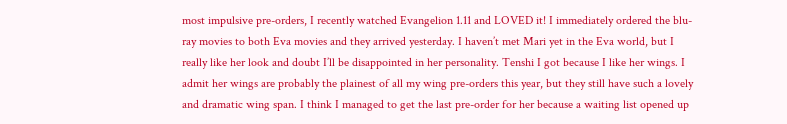most impulsive pre-orders, I recently watched Evangelion 1.11 and LOVED it! I immediately ordered the blu-ray movies to both Eva movies and they arrived yesterday. I haven’t met Mari yet in the Eva world, but I really like her look and doubt I’ll be disappointed in her personality. Tenshi I got because I like her wings. I admit her wings are probably the plainest of all my wing pre-orders this year, but they still have such a lovely and dramatic wing span. I think I managed to get the last pre-order for her because a waiting list opened up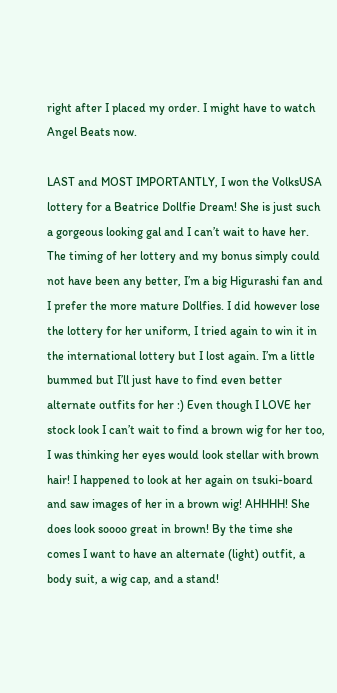right after I placed my order. I might have to watch Angel Beats now.

LAST and MOST IMPORTANTLY, I won the VolksUSA lottery for a Beatrice Dollfie Dream! She is just such a gorgeous looking gal and I can’t wait to have her. The timing of her lottery and my bonus simply could not have been any better, I’m a big Higurashi fan and I prefer the more mature Dollfies. I did however lose the lottery for her uniform, I tried again to win it in the international lottery but I lost again. I’m a little bummed but I’ll just have to find even better alternate outfits for her :) Even though I LOVE her stock look I can’t wait to find a brown wig for her too, I was thinking her eyes would look stellar with brown hair! I happened to look at her again on tsuki-board and saw images of her in a brown wig! AHHHH! She does look soooo great in brown! By the time she comes I want to have an alternate (light) outfit, a body suit, a wig cap, and a stand!